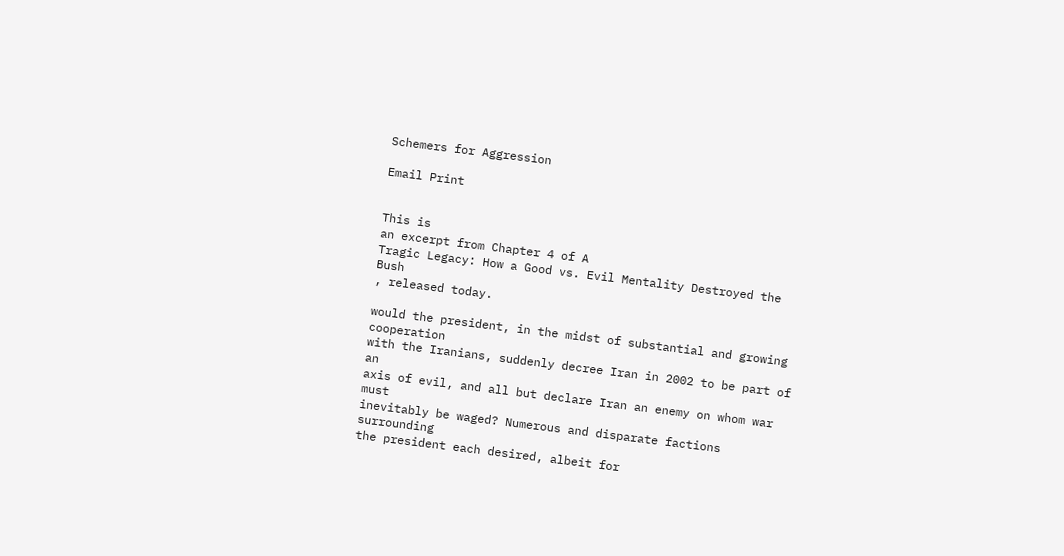Schemers for Aggression

Email Print


This is
an excerpt from Chapter 4 of A
Tragic Legacy: How a Good vs. Evil Mentality Destroyed the Bush
, released today.

would the president, in the midst of substantial and growing cooperation
with the Iranians, suddenly decree Iran in 2002 to be part of an
axis of evil, and all but declare Iran an enemy on whom war must
inevitably be waged? Numerous and disparate factions surrounding
the president each desired, albeit for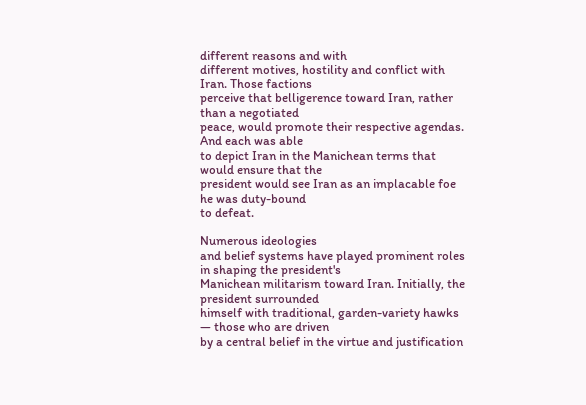different reasons and with
different motives, hostility and conflict with Iran. Those factions
perceive that belligerence toward Iran, rather than a negotiated
peace, would promote their respective agendas. And each was able
to depict Iran in the Manichean terms that would ensure that the
president would see Iran as an implacable foe he was duty-bound
to defeat.

Numerous ideologies
and belief systems have played prominent roles in shaping the president's
Manichean militarism toward Iran. Initially, the president surrounded
himself with traditional, garden-variety hawks — those who are driven
by a central belief in the virtue and justification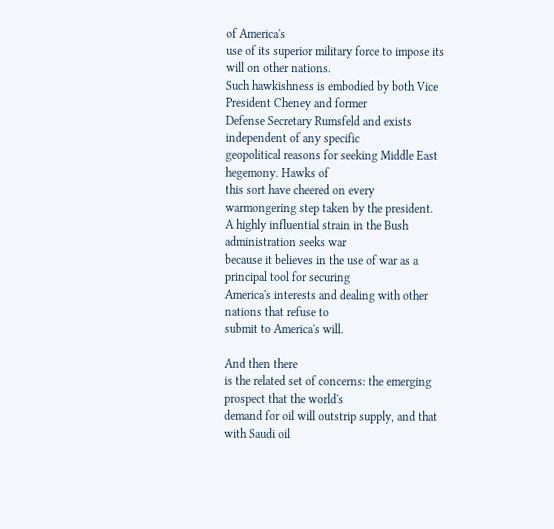of America's
use of its superior military force to impose its will on other nations.
Such hawkishness is embodied by both Vice President Cheney and former
Defense Secretary Rumsfeld and exists independent of any specific
geopolitical reasons for seeking Middle East hegemony. Hawks of
this sort have cheered on every warmongering step taken by the president.
A highly influential strain in the Bush administration seeks war
because it believes in the use of war as a principal tool for securing
America's interests and dealing with other nations that refuse to
submit to America's will.

And then there
is the related set of concerns: the emerging prospect that the world's
demand for oil will outstrip supply, and that with Saudi oil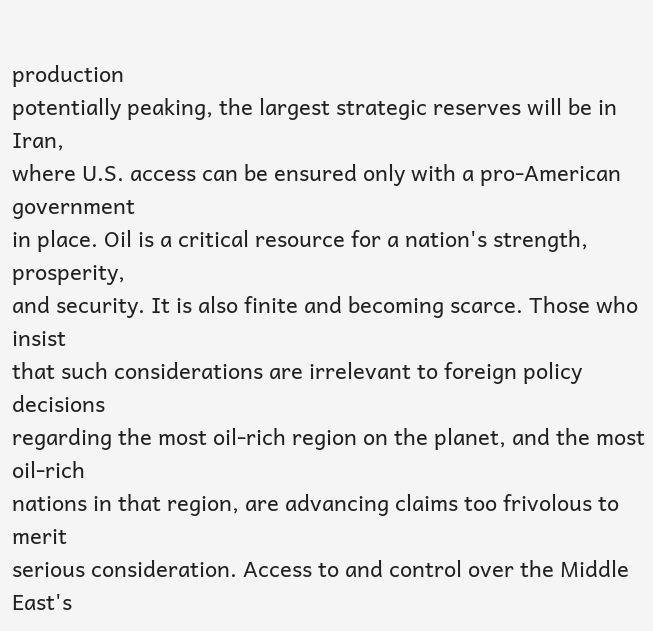production
potentially peaking, the largest strategic reserves will be in Iran,
where U.S. access can be ensured only with a pro-American government
in place. Oil is a critical resource for a nation's strength, prosperity,
and security. It is also finite and becoming scarce. Those who insist
that such considerations are irrelevant to foreign policy decisions
regarding the most oil-rich region on the planet, and the most oil-rich
nations in that region, are advancing claims too frivolous to merit
serious consideration. Access to and control over the Middle East's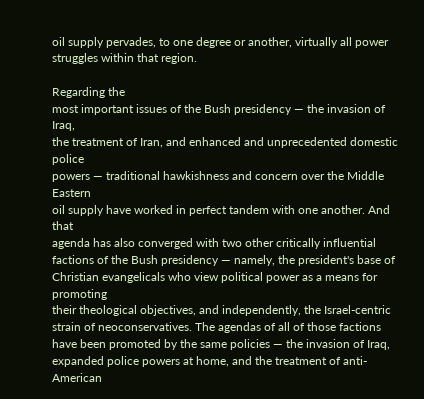oil supply pervades, to one degree or another, virtually all power
struggles within that region.

Regarding the
most important issues of the Bush presidency — the invasion of Iraq,
the treatment of Iran, and enhanced and unprecedented domestic police
powers — traditional hawkishness and concern over the Middle Eastern
oil supply have worked in perfect tandem with one another. And that
agenda has also converged with two other critically influential
factions of the Bush presidency — namely, the president's base of
Christian evangelicals who view political power as a means for promoting
their theological objectives, and independently, the Israel-centric
strain of neoconservatives. The agendas of all of those factions
have been promoted by the same policies — the invasion of Iraq,
expanded police powers at home, and the treatment of anti-American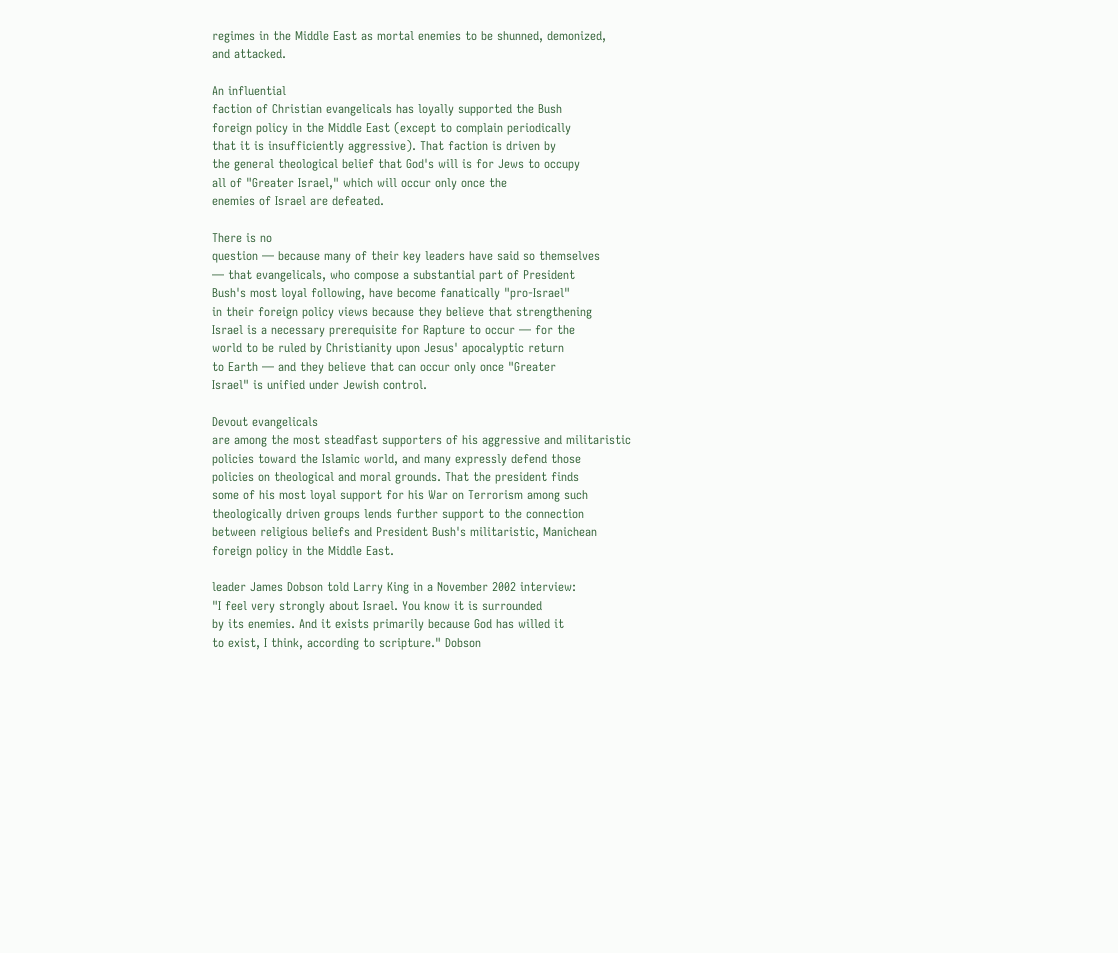regimes in the Middle East as mortal enemies to be shunned, demonized,
and attacked.

An influential
faction of Christian evangelicals has loyally supported the Bush
foreign policy in the Middle East (except to complain periodically
that it is insufficiently aggressive). That faction is driven by
the general theological belief that God's will is for Jews to occupy
all of "Greater Israel," which will occur only once the
enemies of Israel are defeated.

There is no
question — because many of their key leaders have said so themselves
— that evangelicals, who compose a substantial part of President
Bush's most loyal following, have become fanatically "pro-Israel"
in their foreign policy views because they believe that strengthening
Israel is a necessary prerequisite for Rapture to occur — for the
world to be ruled by Christianity upon Jesus' apocalyptic return
to Earth — and they believe that can occur only once "Greater
Israel" is unified under Jewish control.

Devout evangelicals
are among the most steadfast supporters of his aggressive and militaristic
policies toward the Islamic world, and many expressly defend those
policies on theological and moral grounds. That the president finds
some of his most loyal support for his War on Terrorism among such
theologically driven groups lends further support to the connection
between religious beliefs and President Bush's militaristic, Manichean
foreign policy in the Middle East.

leader James Dobson told Larry King in a November 2002 interview:
"I feel very strongly about Israel. You know it is surrounded
by its enemies. And it exists primarily because God has willed it
to exist, I think, according to scripture." Dobson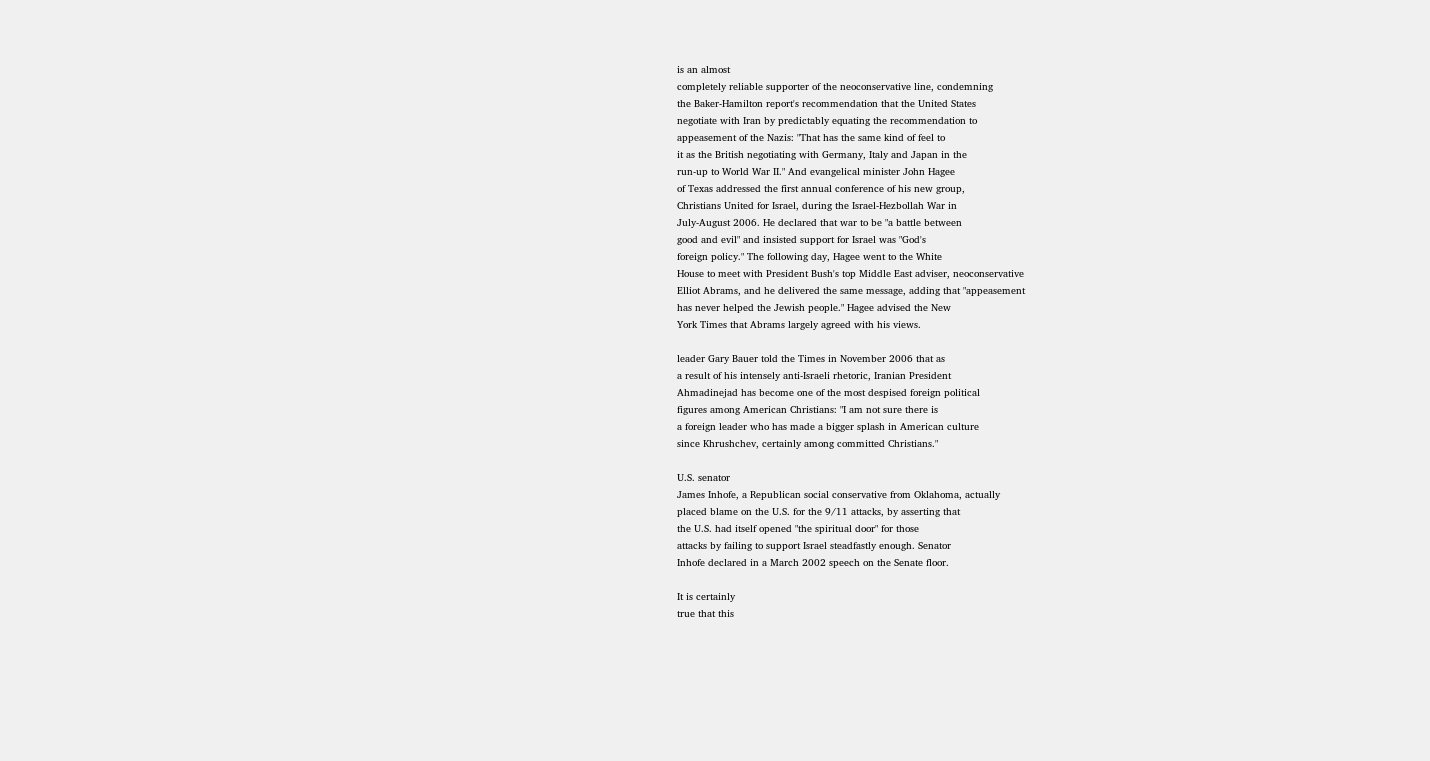is an almost
completely reliable supporter of the neoconservative line, condemning
the Baker-Hamilton report's recommendation that the United States
negotiate with Iran by predictably equating the recommendation to
appeasement of the Nazis: "That has the same kind of feel to
it as the British negotiating with Germany, Italy and Japan in the
run-up to World War II." And evangelical minister John Hagee
of Texas addressed the first annual conference of his new group,
Christians United for Israel, during the Israel-Hezbollah War in
July-August 2006. He declared that war to be "a battle between
good and evil" and insisted support for Israel was "God's
foreign policy." The following day, Hagee went to the White
House to meet with President Bush's top Middle East adviser, neoconservative
Elliot Abrams, and he delivered the same message, adding that "appeasement
has never helped the Jewish people." Hagee advised the New
York Times that Abrams largely agreed with his views.

leader Gary Bauer told the Times in November 2006 that as
a result of his intensely anti-Israeli rhetoric, Iranian President
Ahmadinejad has become one of the most despised foreign political
figures among American Christians: "I am not sure there is
a foreign leader who has made a bigger splash in American culture
since Khrushchev, certainly among committed Christians."

U.S. senator
James Inhofe, a Republican social conservative from Oklahoma, actually
placed blame on the U.S. for the 9/11 attacks, by asserting that
the U.S. had itself opened "the spiritual door" for those
attacks by failing to support Israel steadfastly enough. Senator
Inhofe declared in a March 2002 speech on the Senate floor.

It is certainly
true that this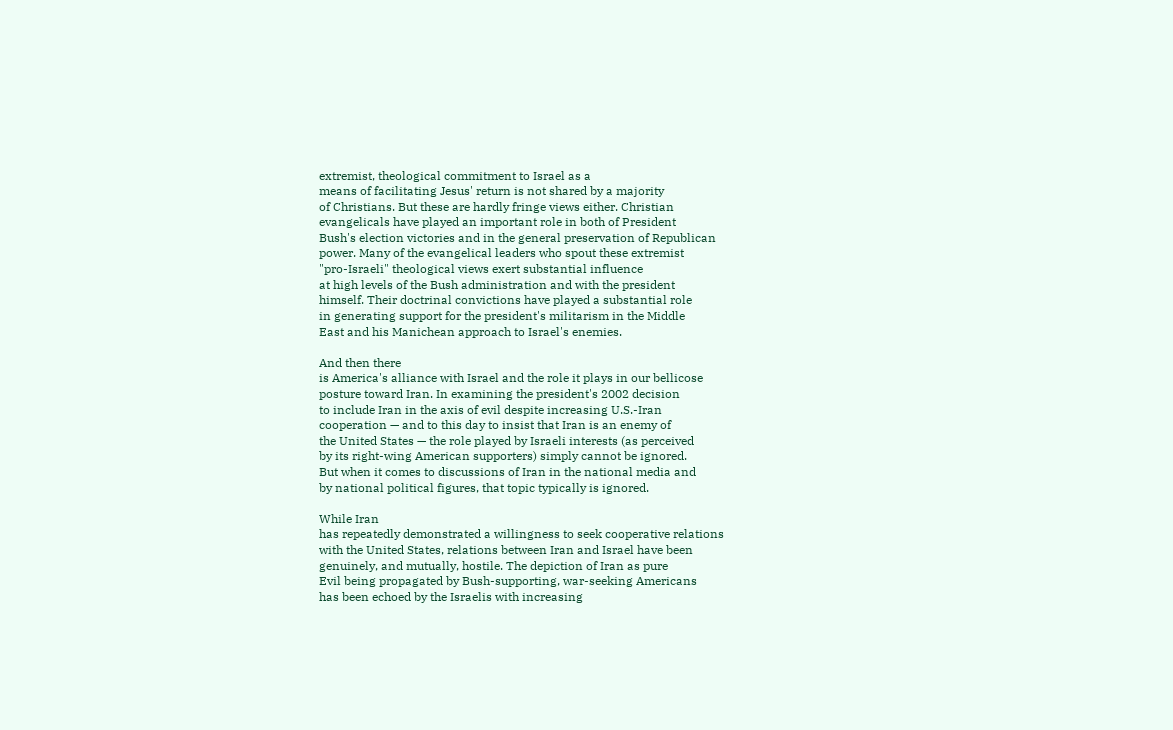extremist, theological commitment to Israel as a
means of facilitating Jesus' return is not shared by a majority
of Christians. But these are hardly fringe views either. Christian
evangelicals have played an important role in both of President
Bush's election victories and in the general preservation of Republican
power. Many of the evangelical leaders who spout these extremist
"pro-Israeli" theological views exert substantial influence
at high levels of the Bush administration and with the president
himself. Their doctrinal convictions have played a substantial role
in generating support for the president's militarism in the Middle
East and his Manichean approach to Israel's enemies.

And then there
is America's alliance with Israel and the role it plays in our bellicose
posture toward Iran. In examining the president's 2002 decision
to include Iran in the axis of evil despite increasing U.S.-Iran
cooperation — and to this day to insist that Iran is an enemy of
the United States — the role played by Israeli interests (as perceived
by its right-wing American supporters) simply cannot be ignored.
But when it comes to discussions of Iran in the national media and
by national political figures, that topic typically is ignored.

While Iran
has repeatedly demonstrated a willingness to seek cooperative relations
with the United States, relations between Iran and Israel have been
genuinely, and mutually, hostile. The depiction of Iran as pure
Evil being propagated by Bush-supporting, war-seeking Americans
has been echoed by the Israelis with increasing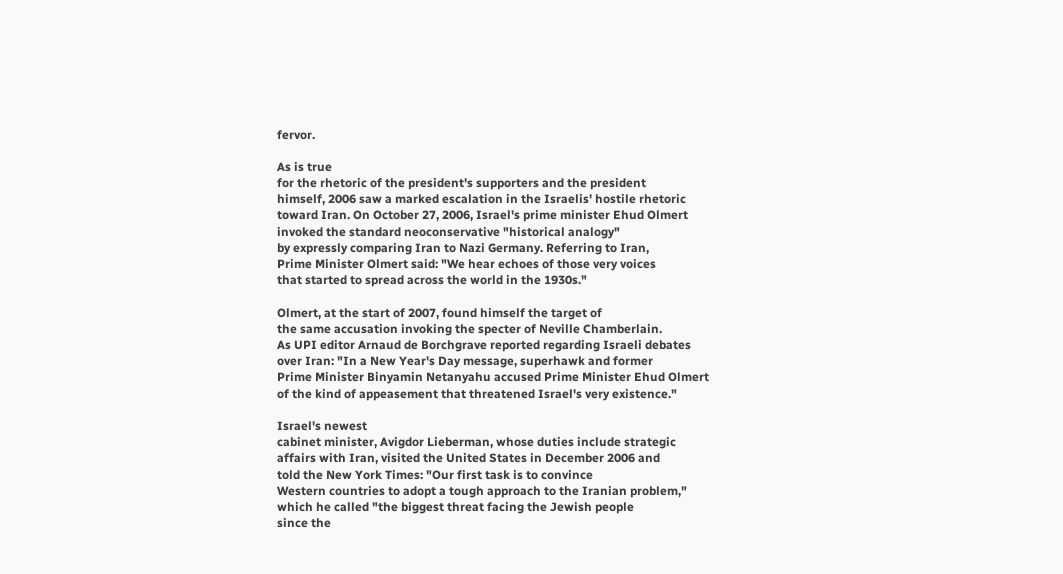fervor.

As is true
for the rhetoric of the president's supporters and the president
himself, 2006 saw a marked escalation in the Israelis' hostile rhetoric
toward Iran. On October 27, 2006, Israel's prime minister Ehud Olmert
invoked the standard neoconservative "historical analogy"
by expressly comparing Iran to Nazi Germany. Referring to Iran,
Prime Minister Olmert said: "We hear echoes of those very voices
that started to spread across the world in the 1930s."

Olmert, at the start of 2007, found himself the target of
the same accusation invoking the specter of Neville Chamberlain.
As UPI editor Arnaud de Borchgrave reported regarding Israeli debates
over Iran: "In a New Year's Day message, superhawk and former
Prime Minister Binyamin Netanyahu accused Prime Minister Ehud Olmert
of the kind of appeasement that threatened Israel's very existence."

Israel's newest
cabinet minister, Avigdor Lieberman, whose duties include strategic
affairs with Iran, visited the United States in December 2006 and
told the New York Times: "Our first task is to convince
Western countries to adopt a tough approach to the Iranian problem,"
which he called "the biggest threat facing the Jewish people
since the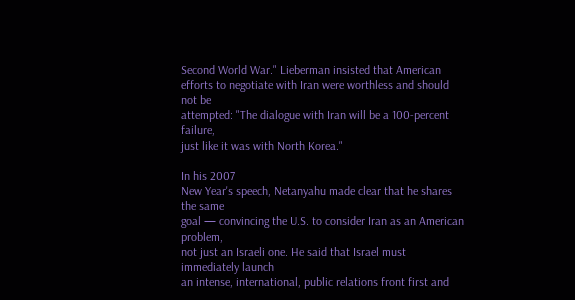Second World War." Lieberman insisted that American
efforts to negotiate with Iran were worthless and should not be
attempted: "The dialogue with Iran will be a 100-percent failure,
just like it was with North Korea."

In his 2007
New Year's speech, Netanyahu made clear that he shares the same
goal — convincing the U.S. to consider Iran as an American problem,
not just an Israeli one. He said that Israel must immediately launch
an intense, international, public relations front first and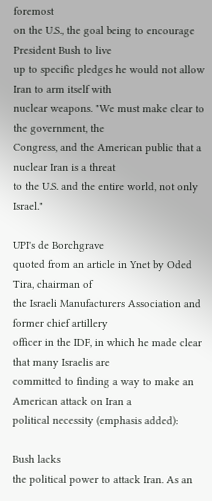foremost
on the U.S., the goal being to encourage President Bush to live
up to specific pledges he would not allow Iran to arm itself with
nuclear weapons. "We must make clear to the government, the
Congress, and the American public that a nuclear Iran is a threat
to the U.S. and the entire world, not only Israel."

UPI's de Borchgrave
quoted from an article in Ynet by Oded Tira, chairman of
the Israeli Manufacturers Association and former chief artillery
officer in the IDF, in which he made clear that many Israelis are
committed to finding a way to make an American attack on Iran a
political necessity (emphasis added):

Bush lacks
the political power to attack Iran. As an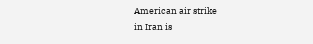American air strike
in Iran is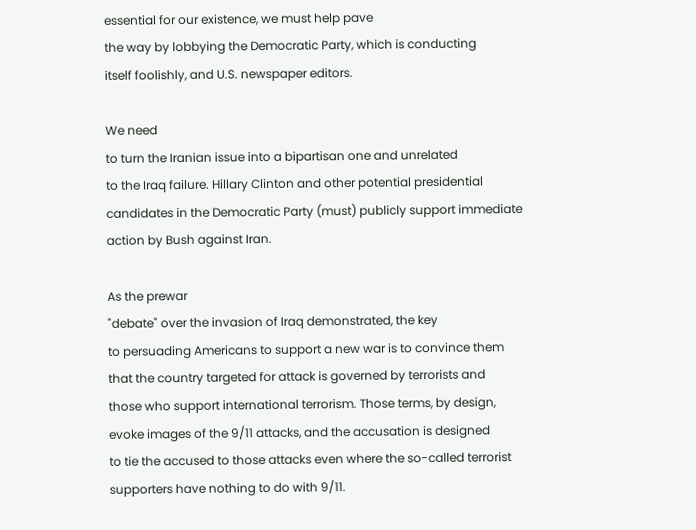essential for our existence, we must help pave
the way by lobbying the Democratic Party, which is conducting
itself foolishly, and U.S. newspaper editors.

We need
to turn the Iranian issue into a bipartisan one and unrelated
to the Iraq failure. Hillary Clinton and other potential presidential
candidates in the Democratic Party (must) publicly support immediate
action by Bush against Iran.

As the prewar
"debate" over the invasion of Iraq demonstrated, the key
to persuading Americans to support a new war is to convince them
that the country targeted for attack is governed by terrorists and
those who support international terrorism. Those terms, by design,
evoke images of the 9/11 attacks, and the accusation is designed
to tie the accused to those attacks even where the so-called terrorist
supporters have nothing to do with 9/11.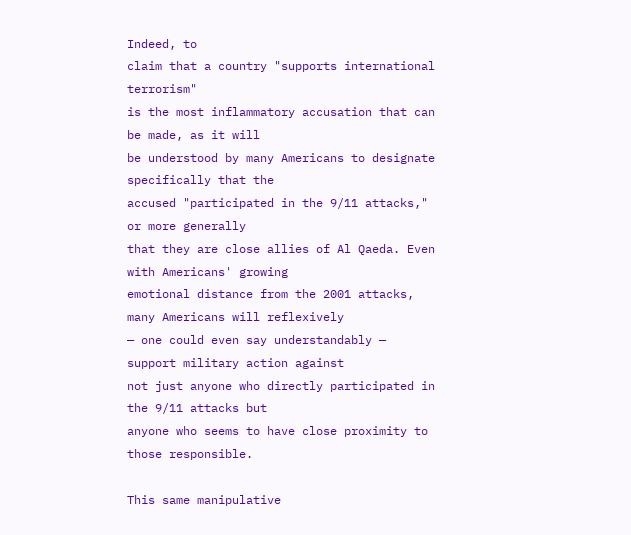Indeed, to
claim that a country "supports international terrorism"
is the most inflammatory accusation that can be made, as it will
be understood by many Americans to designate specifically that the
accused "participated in the 9/11 attacks," or more generally
that they are close allies of Al Qaeda. Even with Americans' growing
emotional distance from the 2001 attacks, many Americans will reflexively
— one could even say understandably — support military action against
not just anyone who directly participated in the 9/11 attacks but
anyone who seems to have close proximity to those responsible.

This same manipulative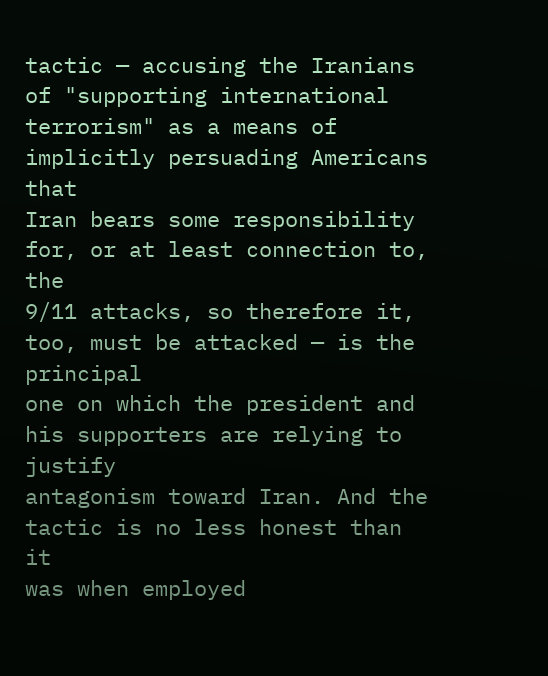tactic — accusing the Iranians of "supporting international
terrorism" as a means of implicitly persuading Americans that
Iran bears some responsibility for, or at least connection to, the
9/11 attacks, so therefore it, too, must be attacked — is the principal
one on which the president and his supporters are relying to justify
antagonism toward Iran. And the tactic is no less honest than it
was when employed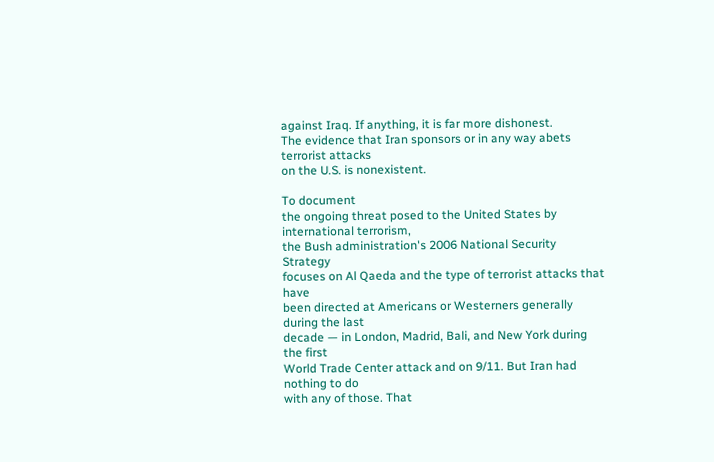against Iraq. If anything, it is far more dishonest.
The evidence that Iran sponsors or in any way abets terrorist attacks
on the U.S. is nonexistent.

To document
the ongoing threat posed to the United States by international terrorism,
the Bush administration's 2006 National Security Strategy
focuses on Al Qaeda and the type of terrorist attacks that have
been directed at Americans or Westerners generally during the last
decade — in London, Madrid, Bali, and New York during the first
World Trade Center attack and on 9/11. But Iran had nothing to do
with any of those. That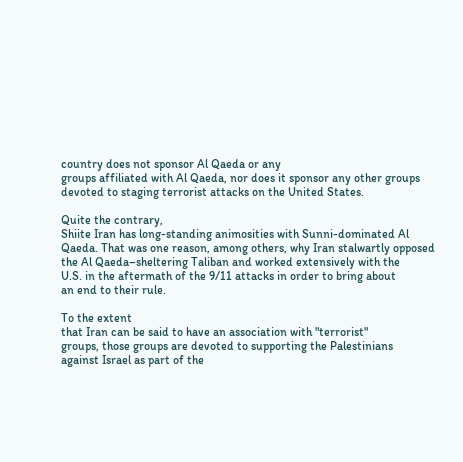country does not sponsor Al Qaeda or any
groups affiliated with Al Qaeda, nor does it sponsor any other groups
devoted to staging terrorist attacks on the United States.

Quite the contrary,
Shiite Iran has long-standing animosities with Sunni-dominated Al
Qaeda. That was one reason, among others, why Iran stalwartly opposed
the Al Qaeda–sheltering Taliban and worked extensively with the
U.S. in the aftermath of the 9/11 attacks in order to bring about
an end to their rule.

To the extent
that Iran can be said to have an association with "terrorist"
groups, those groups are devoted to supporting the Palestinians
against Israel as part of the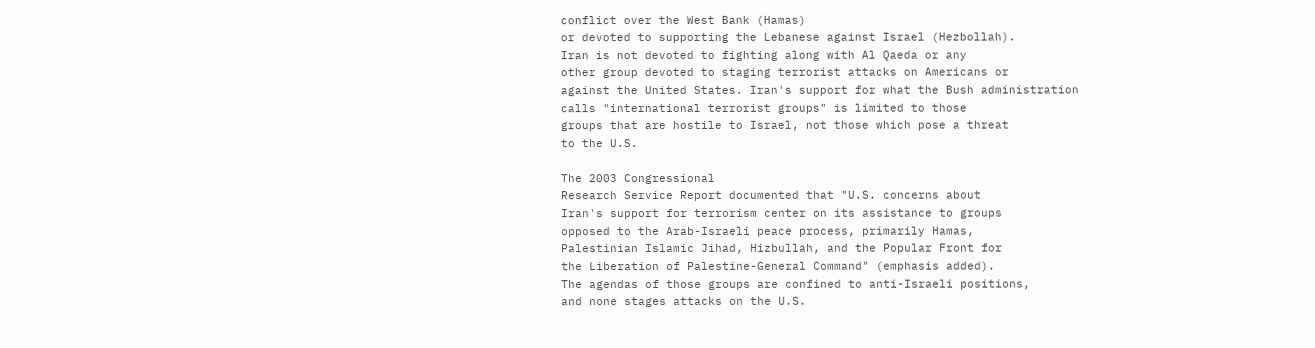conflict over the West Bank (Hamas)
or devoted to supporting the Lebanese against Israel (Hezbollah).
Iran is not devoted to fighting along with Al Qaeda or any
other group devoted to staging terrorist attacks on Americans or
against the United States. Iran's support for what the Bush administration
calls "international terrorist groups" is limited to those
groups that are hostile to Israel, not those which pose a threat
to the U.S.

The 2003 Congressional
Research Service Report documented that "U.S. concerns about
Iran's support for terrorism center on its assistance to groups
opposed to the Arab-Israeli peace process, primarily Hamas,
Palestinian Islamic Jihad, Hizbullah, and the Popular Front for
the Liberation of Palestine-General Command" (emphasis added).
The agendas of those groups are confined to anti-Israeli positions,
and none stages attacks on the U.S.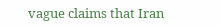vague claims that Iran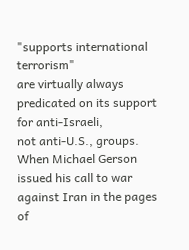"supports international terrorism"
are virtually always predicated on its support for anti-Israeli,
not anti-U.S., groups. When Michael Gerson issued his call to war
against Iran in the pages of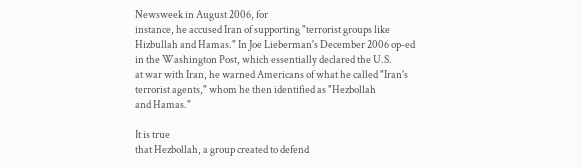Newsweek in August 2006, for
instance, he accused Iran of supporting "terrorist groups like
Hizbullah and Hamas." In Joe Lieberman's December 2006 op-ed
in the Washington Post, which essentially declared the U.S.
at war with Iran, he warned Americans of what he called "Iran's
terrorist agents," whom he then identified as "Hezbollah
and Hamas."

It is true
that Hezbollah, a group created to defend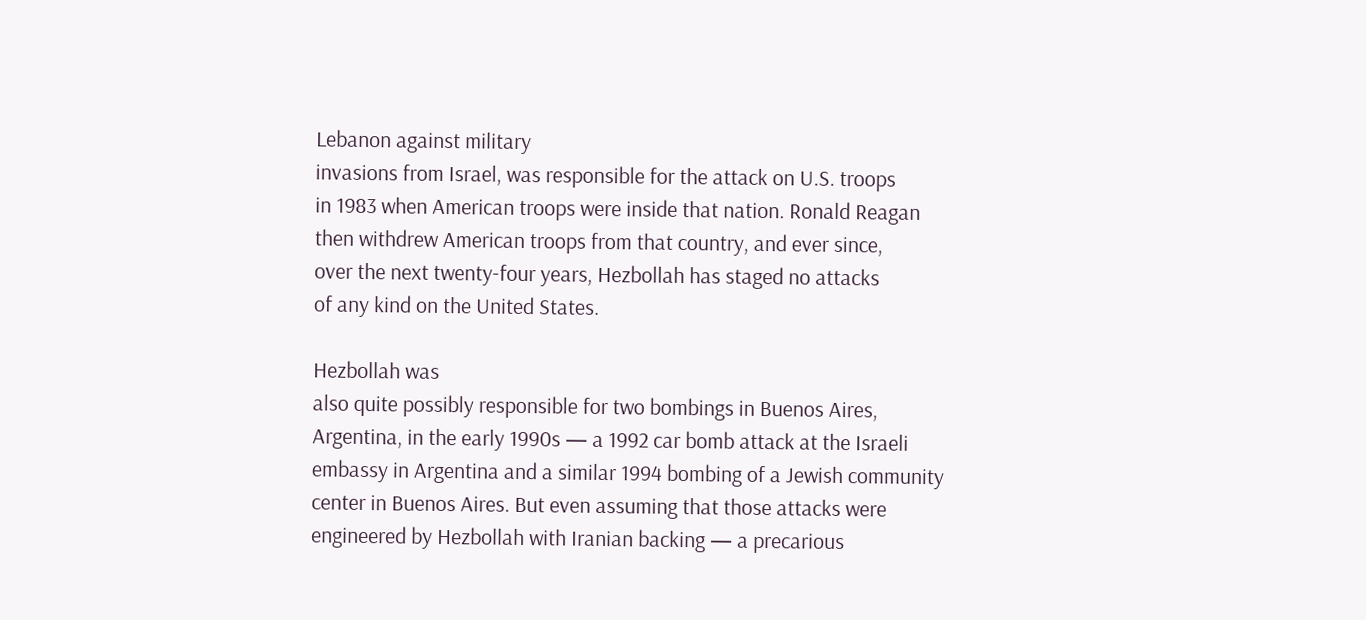Lebanon against military
invasions from Israel, was responsible for the attack on U.S. troops
in 1983 when American troops were inside that nation. Ronald Reagan
then withdrew American troops from that country, and ever since,
over the next twenty-four years, Hezbollah has staged no attacks
of any kind on the United States.

Hezbollah was
also quite possibly responsible for two bombings in Buenos Aires,
Argentina, in the early 1990s — a 1992 car bomb attack at the Israeli
embassy in Argentina and a similar 1994 bombing of a Jewish community
center in Buenos Aires. But even assuming that those attacks were
engineered by Hezbollah with Iranian backing — a precarious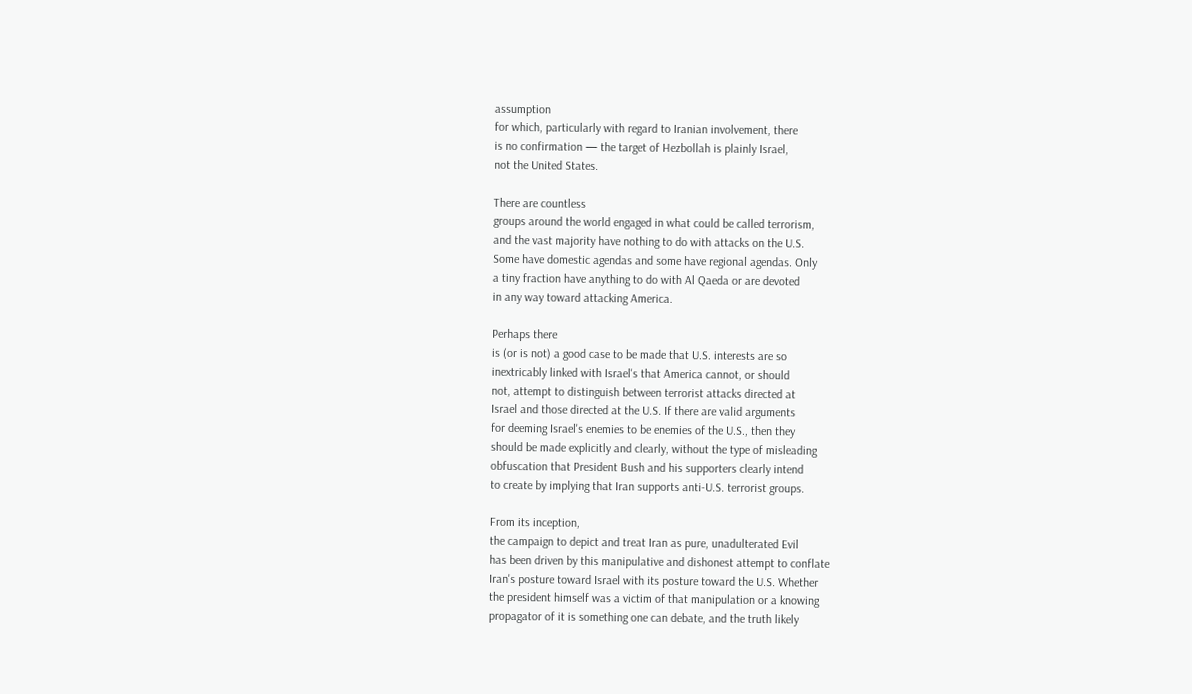assumption
for which, particularly with regard to Iranian involvement, there
is no confirmation — the target of Hezbollah is plainly Israel,
not the United States.

There are countless
groups around the world engaged in what could be called terrorism,
and the vast majority have nothing to do with attacks on the U.S.
Some have domestic agendas and some have regional agendas. Only
a tiny fraction have anything to do with Al Qaeda or are devoted
in any way toward attacking America.

Perhaps there
is (or is not) a good case to be made that U.S. interests are so
inextricably linked with Israel's that America cannot, or should
not, attempt to distinguish between terrorist attacks directed at
Israel and those directed at the U.S. If there are valid arguments
for deeming Israel's enemies to be enemies of the U.S., then they
should be made explicitly and clearly, without the type of misleading
obfuscation that President Bush and his supporters clearly intend
to create by implying that Iran supports anti-U.S. terrorist groups.

From its inception,
the campaign to depict and treat Iran as pure, unadulterated Evil
has been driven by this manipulative and dishonest attempt to conflate
Iran's posture toward Israel with its posture toward the U.S. Whether
the president himself was a victim of that manipulation or a knowing
propagator of it is something one can debate, and the truth likely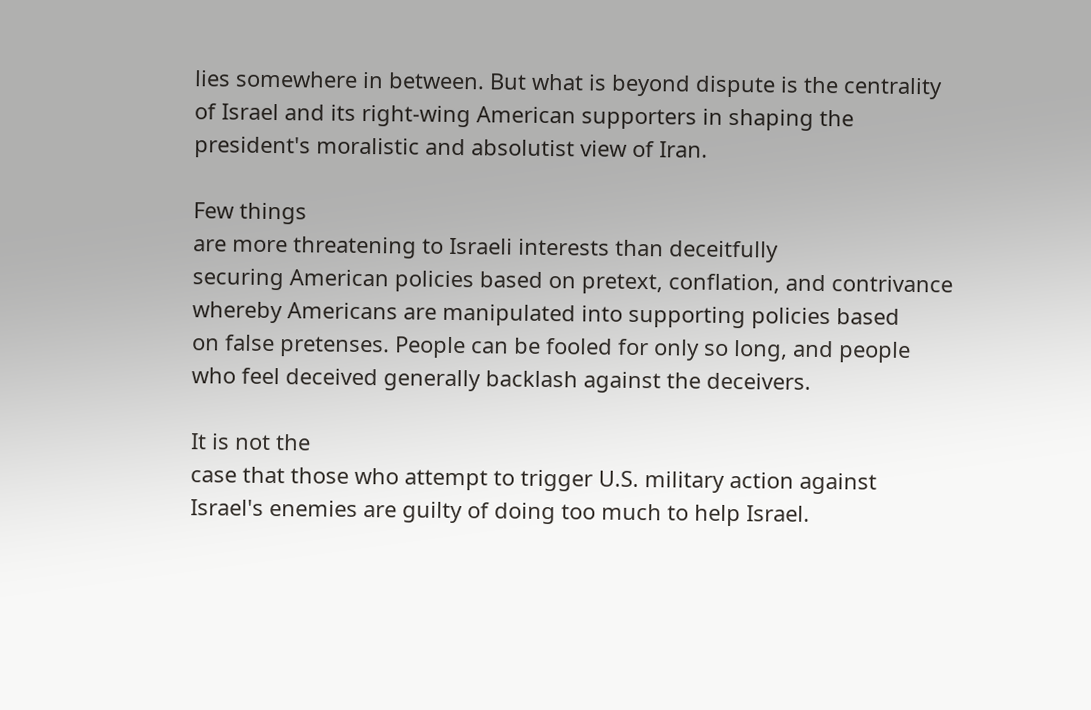lies somewhere in between. But what is beyond dispute is the centrality
of Israel and its right-wing American supporters in shaping the
president's moralistic and absolutist view of Iran.

Few things
are more threatening to Israeli interests than deceitfully
securing American policies based on pretext, conflation, and contrivance
whereby Americans are manipulated into supporting policies based
on false pretenses. People can be fooled for only so long, and people
who feel deceived generally backlash against the deceivers.

It is not the
case that those who attempt to trigger U.S. military action against
Israel's enemies are guilty of doing too much to help Israel.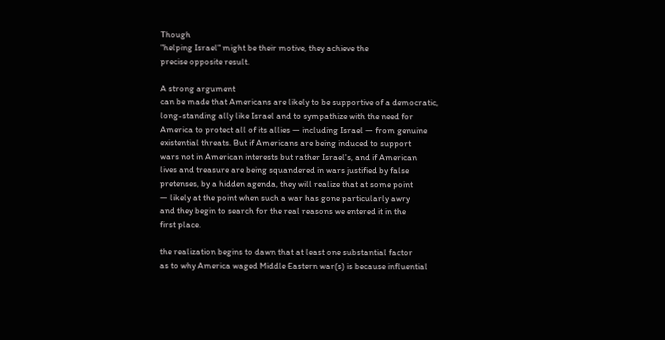Though
"helping Israel" might be their motive, they achieve the
precise opposite result.

A strong argument
can be made that Americans are likely to be supportive of a democratic,
long-standing ally like Israel and to sympathize with the need for
America to protect all of its allies — including Israel — from genuine
existential threats. But if Americans are being induced to support
wars not in American interests but rather Israel's, and if American
lives and treasure are being squandered in wars justified by false
pretenses, by a hidden agenda, they will realize that at some point
— likely at the point when such a war has gone particularly awry
and they begin to search for the real reasons we entered it in the
first place.

the realization begins to dawn that at least one substantial factor
as to why America waged Middle Eastern war(s) is because influential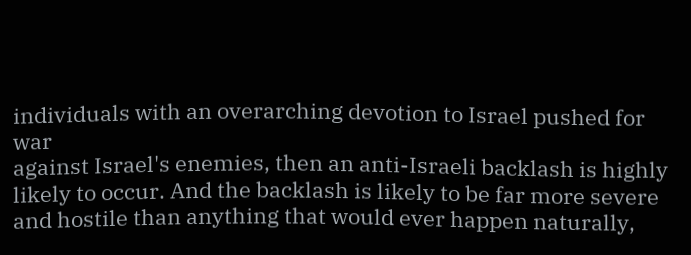individuals with an overarching devotion to Israel pushed for war
against Israel's enemies, then an anti-Israeli backlash is highly
likely to occur. And the backlash is likely to be far more severe
and hostile than anything that would ever happen naturally,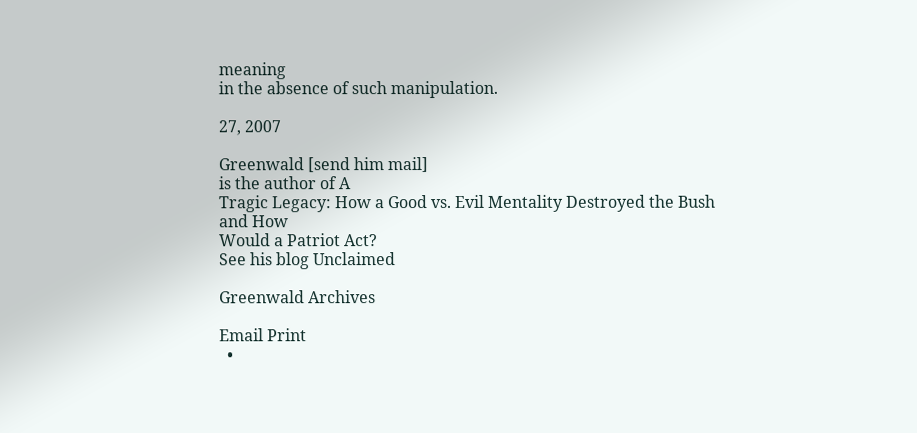meaning
in the absence of such manipulation.

27, 2007

Greenwald [send him mail]
is the author of A
Tragic Legacy: How a Good vs. Evil Mentality Destroyed the Bush
and How
Would a Patriot Act?
See his blog Unclaimed

Greenwald Archives

Email Print
  •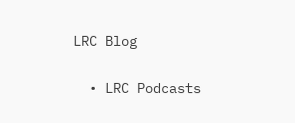LRC Blog

  • LRC Podcasts